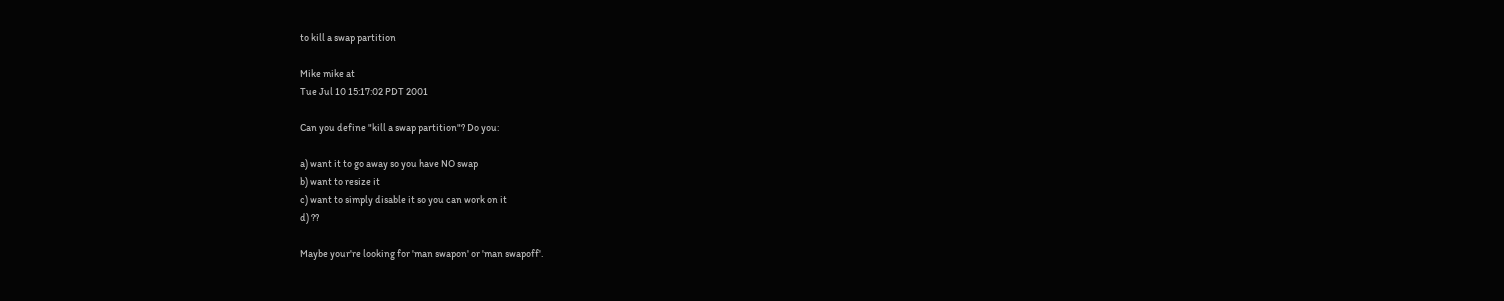to kill a swap partition

Mike mike at
Tue Jul 10 15:17:02 PDT 2001

Can you define "kill a swap partition"? Do you:

a) want it to go away so you have NO swap
b) want to resize it
c) want to simply disable it so you can work on it
d) ??

Maybe your're looking for 'man swapon' or 'man swapoff'.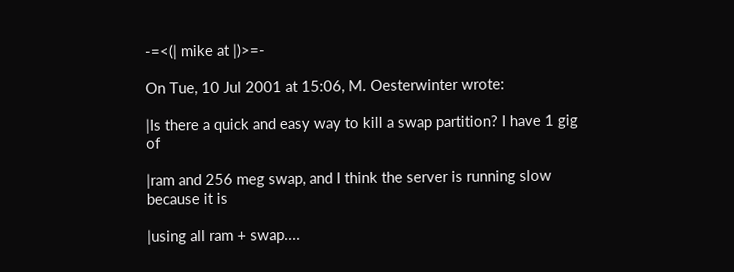-=<(| mike at |)>=-

On Tue, 10 Jul 2001 at 15:06, M. Oesterwinter wrote:

|Is there a quick and easy way to kill a swap partition? I have 1 gig of

|ram and 256 meg swap, and I think the server is running slow because it is

|using all ram + swap....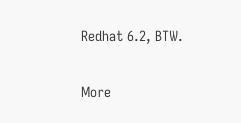Redhat 6.2, BTW.

More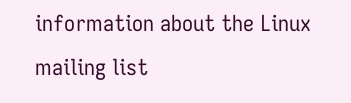information about the Linux mailing list